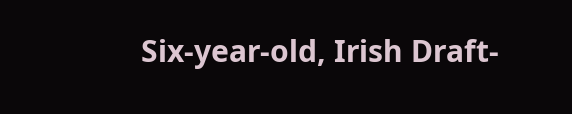Six-year-old, Irish Draft-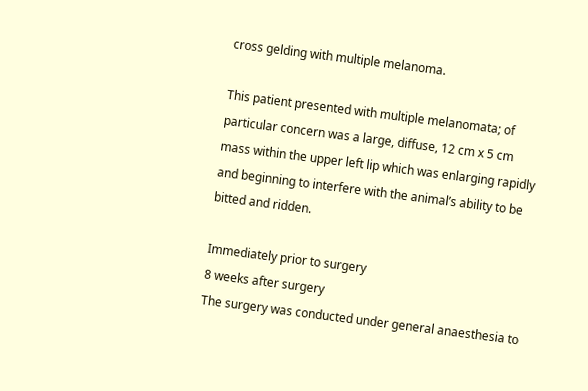cross gelding with multiple melanoma.

This patient presented with multiple melanomata; of particular concern was a large, diffuse, 12 cm x 5 cm mass within the upper left lip which was enlarging rapidly and beginning to interfere with the animal’s ability to be bitted and ridden.

Immediately prior to surgery
8 weeks after surgery
The surgery was conducted under general anaesthesia to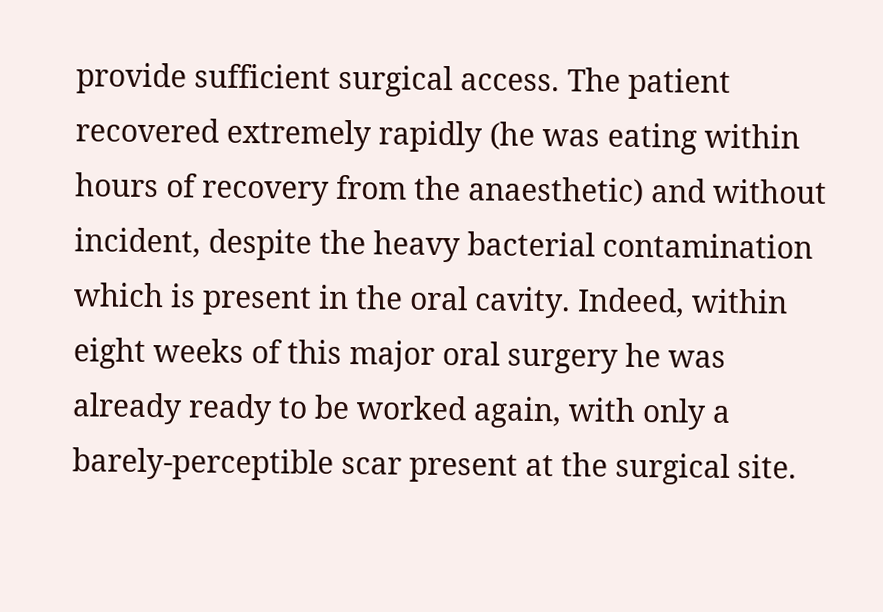provide sufficient surgical access. The patient recovered extremely rapidly (he was eating within hours of recovery from the anaesthetic) and without incident, despite the heavy bacterial contamination which is present in the oral cavity. Indeed, within eight weeks of this major oral surgery he was already ready to be worked again, with only a barely-perceptible scar present at the surgical site.